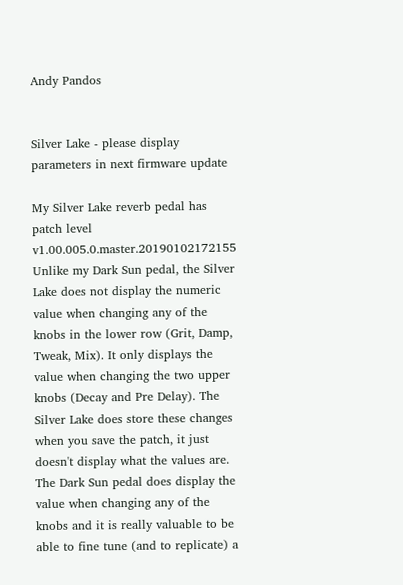Andy Pandos


Silver Lake - please display parameters in next firmware update

My Silver Lake reverb pedal has patch level v1.00.005.0.master.20190102172155 Unlike my Dark Sun pedal, the Silver Lake does not display the numeric value when changing any of the knobs in the lower row (Grit, Damp, Tweak, Mix). It only displays the value when changing the two upper knobs (Decay and Pre Delay). The Silver Lake does store these changes when you save the patch, it just doesn't display what the values are. The Dark Sun pedal does display the value when changing any of the knobs and it is really valuable to be able to fine tune (and to replicate) a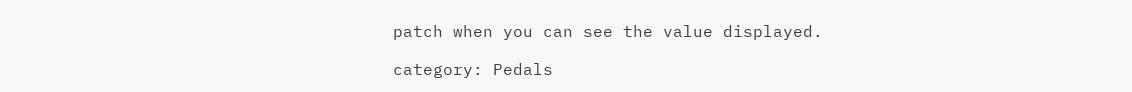patch when you can see the value displayed.

category: Pedals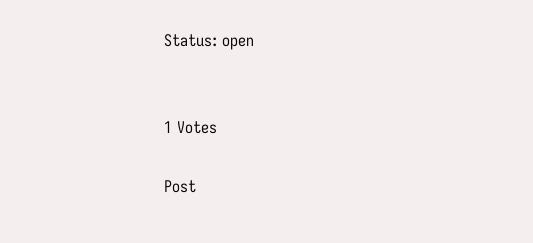Status: open


1 Votes

Post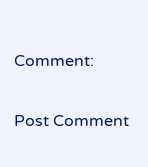Comment:

Post Comment